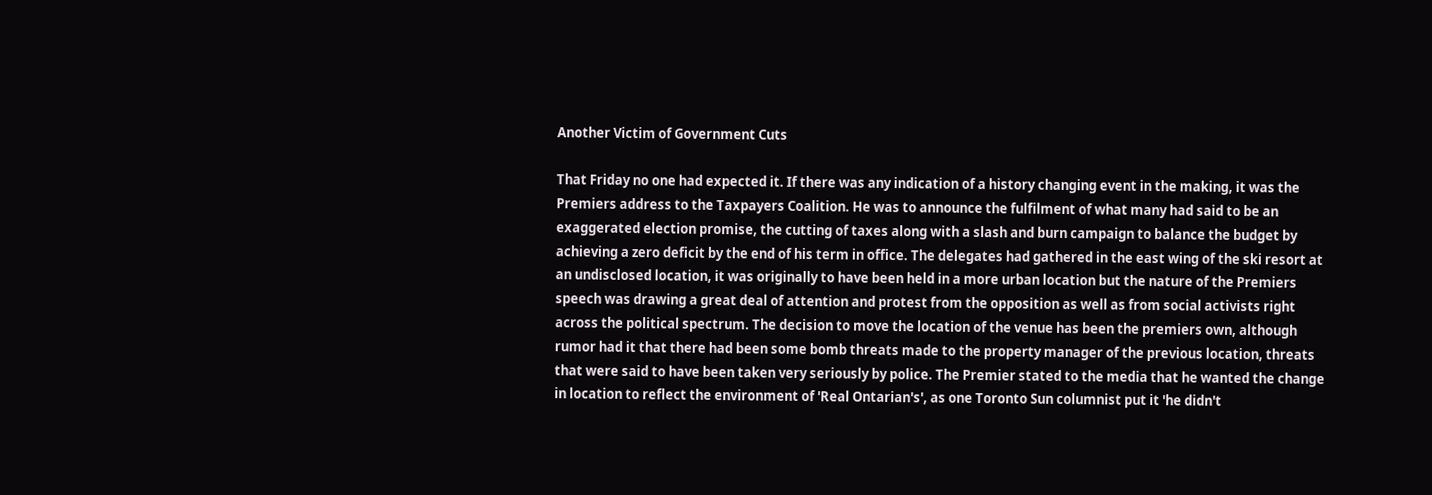Another Victim of Government Cuts

That Friday no one had expected it. If there was any indication of a history changing event in the making, it was the Premiers address to the Taxpayers Coalition. He was to announce the fulfilment of what many had said to be an exaggerated election promise, the cutting of taxes along with a slash and burn campaign to balance the budget by achieving a zero deficit by the end of his term in office. The delegates had gathered in the east wing of the ski resort at an undisclosed location, it was originally to have been held in a more urban location but the nature of the Premiers speech was drawing a great deal of attention and protest from the opposition as well as from social activists right across the political spectrum. The decision to move the location of the venue has been the premiers own, although rumor had it that there had been some bomb threats made to the property manager of the previous location, threats that were said to have been taken very seriously by police. The Premier stated to the media that he wanted the change in location to reflect the environment of 'Real Ontarian's', as one Toronto Sun columnist put it 'he didn't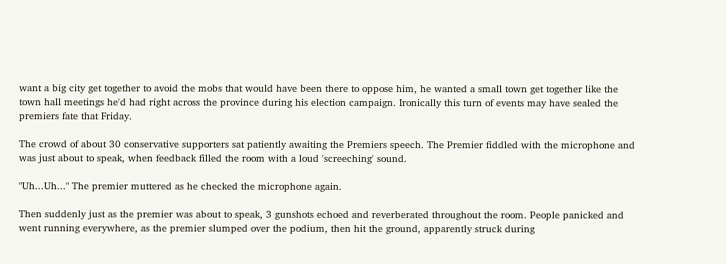want a big city get together to avoid the mobs that would have been there to oppose him, he wanted a small town get together like the town hall meetings he'd had right across the province during his election campaign. Ironically this turn of events may have sealed the premiers fate that Friday.

The crowd of about 30 conservative supporters sat patiently awaiting the Premiers speech. The Premier fiddled with the microphone and was just about to speak, when feedback filled the room with a loud 'screeching' sound.

"Uh...Uh..." The premier muttered as he checked the microphone again.

Then suddenly just as the premier was about to speak, 3 gunshots echoed and reverberated throughout the room. People panicked and went running everywhere, as the premier slumped over the podium, then hit the ground, apparently struck during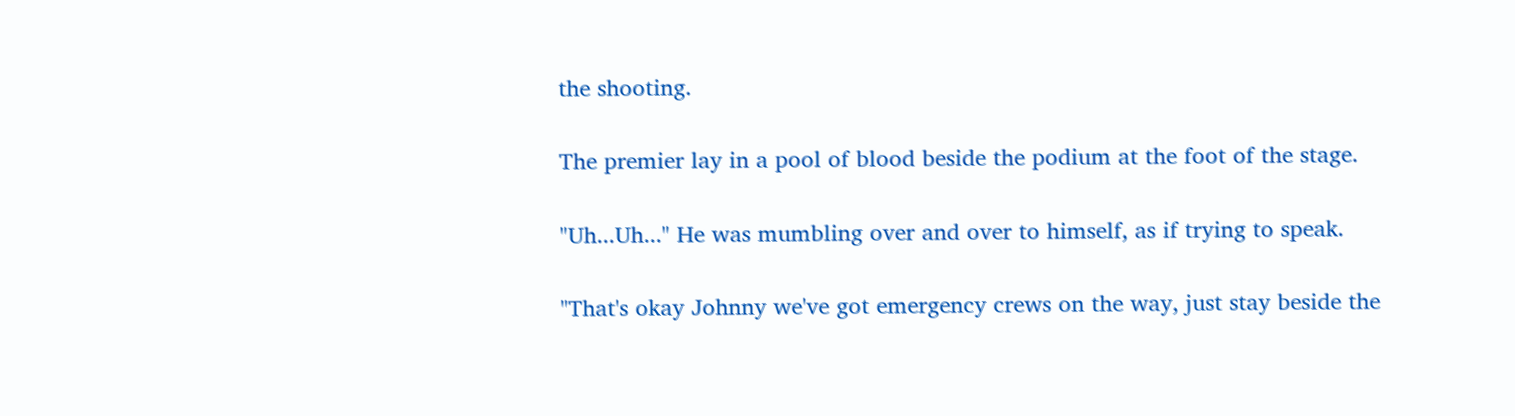the shooting.

The premier lay in a pool of blood beside the podium at the foot of the stage.

"Uh...Uh..." He was mumbling over and over to himself, as if trying to speak.

"That's okay Johnny we've got emergency crews on the way, just stay beside the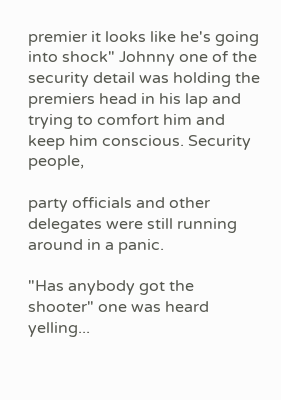premier it looks like he's going into shock" Johnny one of the security detail was holding the premiers head in his lap and trying to comfort him and keep him conscious. Security people,

party officials and other delegates were still running around in a panic.

"Has anybody got the shooter" one was heard yelling...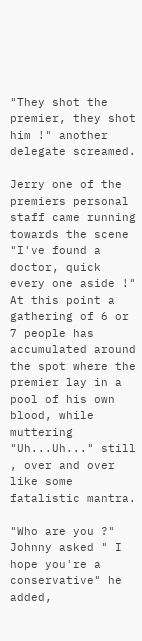"They shot the premier, they shot him !" another delegate screamed.

Jerry one of the premiers personal staff came running towards the scene "I've found a doctor, quick every one aside !" At this point a gathering of 6 or 7 people has accumulated around the spot where the premier lay in a pool of his own blood, while muttering "Uh...Uh..." still , over and over like some fatalistic mantra.

"Who are you ?" Johnny asked " I hope you're a conservative" he added,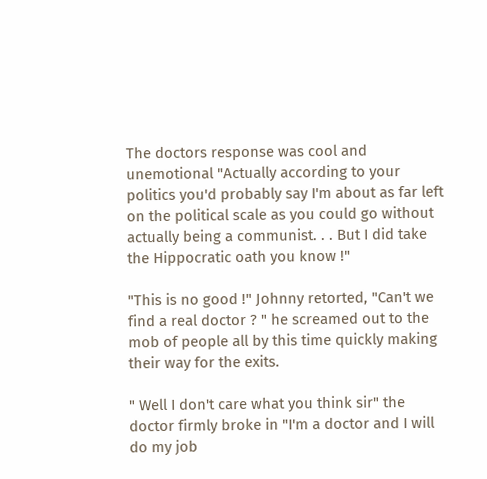The doctors response was cool and unemotional "Actually according to your politics you'd probably say I'm about as far left on the political scale as you could go without actually being a communist. . . But I did take the Hippocratic oath you know !"

"This is no good !" Johnny retorted, "Can't we find a real doctor ? " he screamed out to the mob of people all by this time quickly making their way for the exits.

" Well I don't care what you think sir" the doctor firmly broke in "I'm a doctor and I will do my job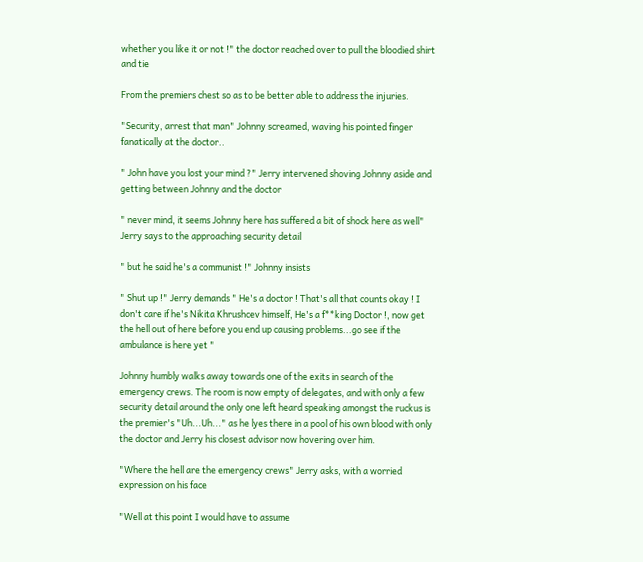whether you like it or not !" the doctor reached over to pull the bloodied shirt and tie

From the premiers chest so as to be better able to address the injuries.

"Security, arrest that man" Johnny screamed, waving his pointed finger fanatically at the doctor..

" John have you lost your mind ?" Jerry intervened shoving Johnny aside and getting between Johnny and the doctor

" never mind, it seems Johnny here has suffered a bit of shock here as well" Jerry says to the approaching security detail

" but he said he's a communist !" Johnny insists

" Shut up !" Jerry demands " He's a doctor ! That's all that counts okay ! I don't care if he's Nikita Khrushcev himself, He's a f**king Doctor !, now get the hell out of here before you end up causing problems...go see if the ambulance is here yet "

Johnny humbly walks away towards one of the exits in search of the emergency crews. The room is now empty of delegates, and with only a few security detail around the only one left heard speaking amongst the ruckus is the premier's "Uh...Uh..." as he lyes there in a pool of his own blood with only the doctor and Jerry his closest advisor now hovering over him.

"Where the hell are the emergency crews" Jerry asks, with a worried expression on his face

"Well at this point I would have to assume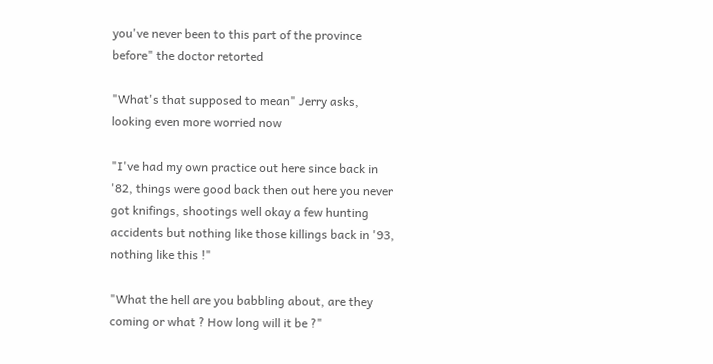you've never been to this part of the province before" the doctor retorted

"What's that supposed to mean" Jerry asks, looking even more worried now

"I've had my own practice out here since back in '82, things were good back then out here you never got knifings, shootings well okay a few hunting accidents but nothing like those killings back in '93, nothing like this !"

"What the hell are you babbling about, are they coming or what ? How long will it be ?"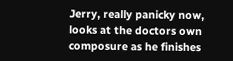Jerry, really panicky now, looks at the doctors own composure as he finishes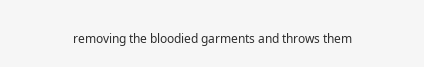removing the bloodied garments and throws them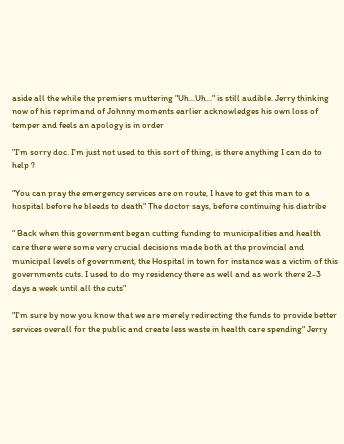aside all the while the premiers muttering "Uh...Uh..." is still audible. Jerry thinking now of his reprimand of Johnny moments earlier acknowledges his own loss of temper and feels an apology is in order

"I'm sorry doc. I'm just not used to this sort of thing, is there anything I can do to help ?

"You can pray the emergency services are on route, I have to get this man to a hospital before he bleeds to death" The doctor says, before continuing his diatribe

" Back when this government began cutting funding to municipalities and health care there were some very crucial decisions made both at the provincial and municipal levels of government, the Hospital in town for instance was a victim of this governments cuts. I used to do my residency there as well and as work there 2-3 days a week until all the cuts"

"I'm sure by now you know that we are merely redirecting the funds to provide better services overall for the public and create less waste in health care spending" Jerry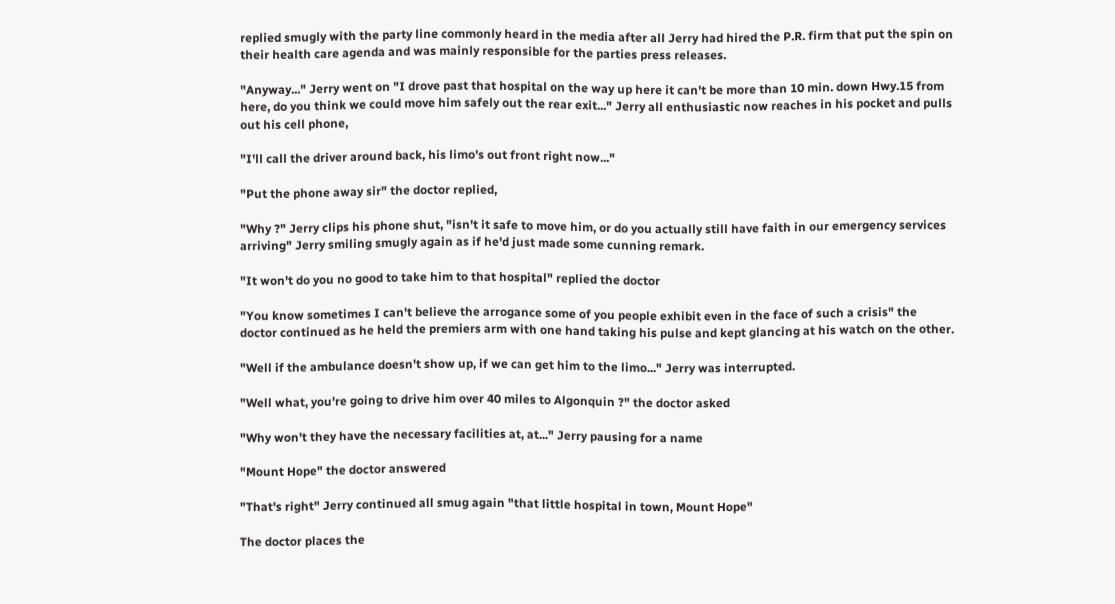replied smugly with the party line commonly heard in the media after all Jerry had hired the P.R. firm that put the spin on their health care agenda and was mainly responsible for the parties press releases.

"Anyway..." Jerry went on "I drove past that hospital on the way up here it can't be more than 10 min. down Hwy.15 from here, do you think we could move him safely out the rear exit..." Jerry all enthusiastic now reaches in his pocket and pulls out his cell phone,

"I'll call the driver around back, his limo's out front right now..."

"Put the phone away sir" the doctor replied,

"Why ?" Jerry clips his phone shut, "isn't it safe to move him, or do you actually still have faith in our emergency services arriving" Jerry smiling smugly again as if he'd just made some cunning remark.

"It won't do you no good to take him to that hospital" replied the doctor

"You know sometimes I can't believe the arrogance some of you people exhibit even in the face of such a crisis" the doctor continued as he held the premiers arm with one hand taking his pulse and kept glancing at his watch on the other.

"Well if the ambulance doesn't show up, if we can get him to the limo..." Jerry was interrupted.

"Well what, you're going to drive him over 40 miles to Algonquin ?" the doctor asked

"Why won't they have the necessary facilities at, at..." Jerry pausing for a name

"Mount Hope" the doctor answered

"That's right" Jerry continued all smug again "that little hospital in town, Mount Hope"

The doctor places the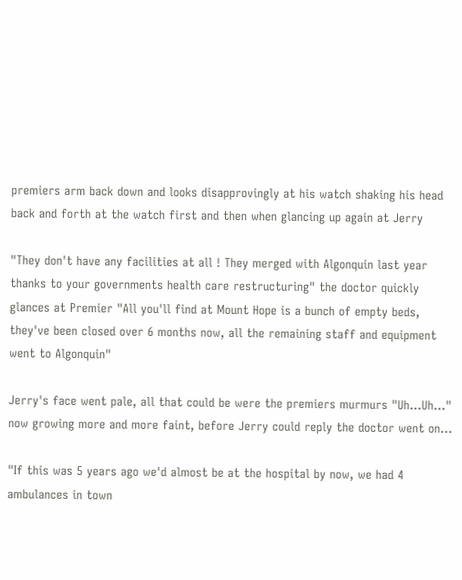premiers arm back down and looks disapprovingly at his watch shaking his head back and forth at the watch first and then when glancing up again at Jerry

"They don't have any facilities at all ! They merged with Algonquin last year thanks to your governments health care restructuring" the doctor quickly glances at Premier "All you'll find at Mount Hope is a bunch of empty beds, they've been closed over 6 months now, all the remaining staff and equipment went to Algonquin"

Jerry's face went pale, all that could be were the premiers murmurs "Uh...Uh..." now growing more and more faint, before Jerry could reply the doctor went on...

"If this was 5 years ago we'd almost be at the hospital by now, we had 4 ambulances in town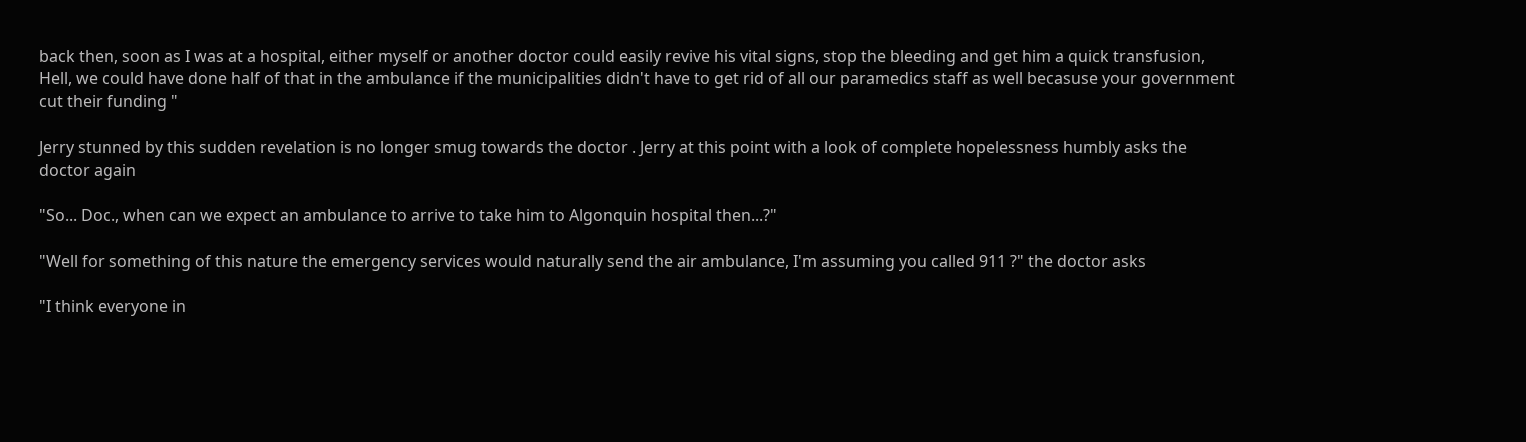back then, soon as I was at a hospital, either myself or another doctor could easily revive his vital signs, stop the bleeding and get him a quick transfusion, Hell, we could have done half of that in the ambulance if the municipalities didn't have to get rid of all our paramedics staff as well becasuse your government cut their funding "

Jerry stunned by this sudden revelation is no longer smug towards the doctor . Jerry at this point with a look of complete hopelessness humbly asks the doctor again

"So... Doc., when can we expect an ambulance to arrive to take him to Algonquin hospital then...?"

"Well for something of this nature the emergency services would naturally send the air ambulance, I'm assuming you called 911 ?" the doctor asks

"I think everyone in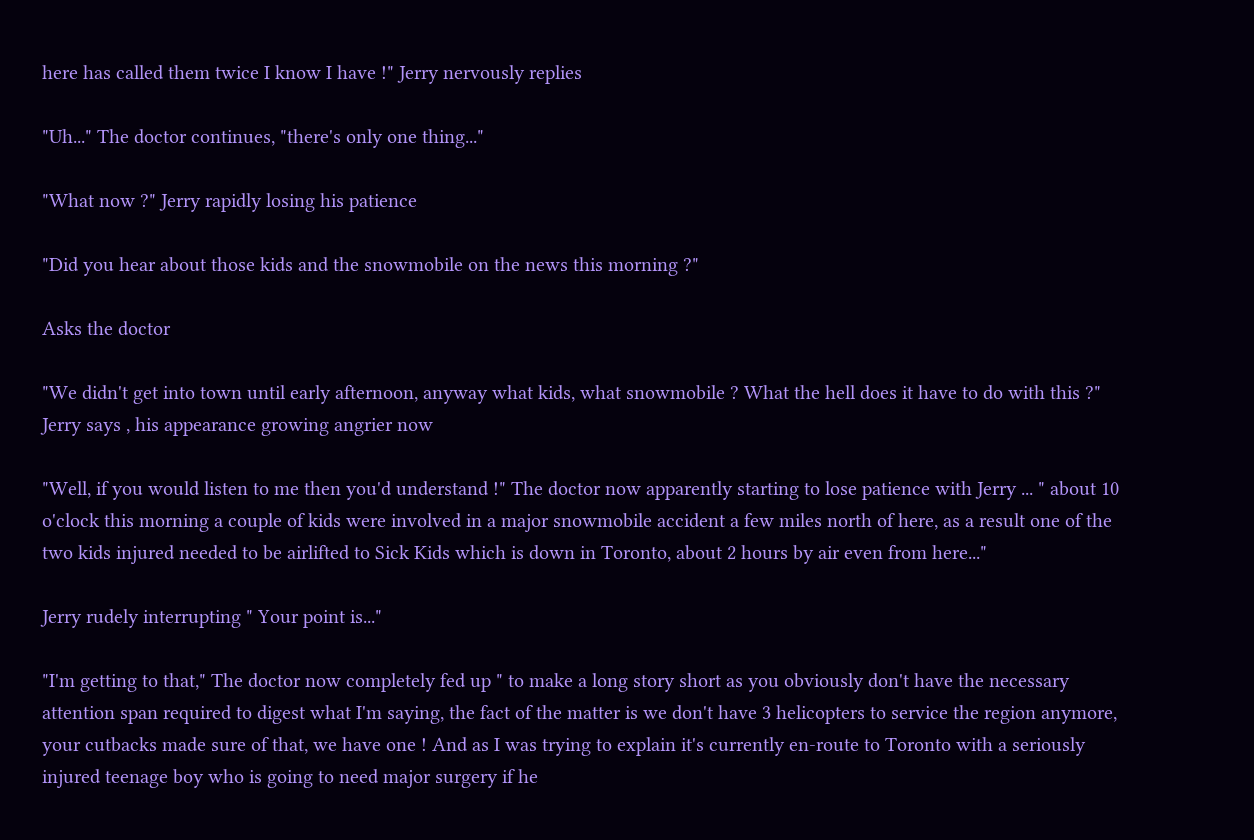here has called them twice I know I have !" Jerry nervously replies

"Uh..." The doctor continues, "there's only one thing..."

"What now ?" Jerry rapidly losing his patience

"Did you hear about those kids and the snowmobile on the news this morning ?"

Asks the doctor

"We didn't get into town until early afternoon, anyway what kids, what snowmobile ? What the hell does it have to do with this ?" Jerry says , his appearance growing angrier now

"Well, if you would listen to me then you'd understand !" The doctor now apparently starting to lose patience with Jerry ... " about 10 o'clock this morning a couple of kids were involved in a major snowmobile accident a few miles north of here, as a result one of the two kids injured needed to be airlifted to Sick Kids which is down in Toronto, about 2 hours by air even from here..."

Jerry rudely interrupting " Your point is..."

"I'm getting to that," The doctor now completely fed up " to make a long story short as you obviously don't have the necessary attention span required to digest what I'm saying, the fact of the matter is we don't have 3 helicopters to service the region anymore, your cutbacks made sure of that, we have one ! And as I was trying to explain it's currently en-route to Toronto with a seriously injured teenage boy who is going to need major surgery if he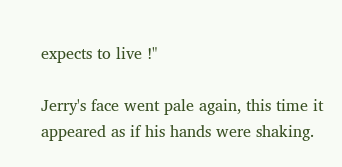expects to live !"

Jerry's face went pale again, this time it appeared as if his hands were shaking.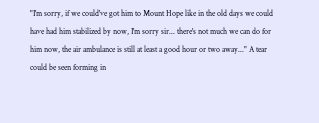"I'm sorry, if we could've got him to Mount Hope like in the old days we could have had him stabilized by now, I'm sorry sir... there's not much we can do for him now, the air ambulance is still at least a good hour or two away..." A tear could be seen forming in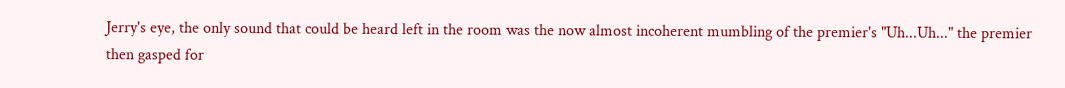Jerry's eye, the only sound that could be heard left in the room was the now almost incoherent mumbling of the premier's "Uh...Uh..." the premier then gasped for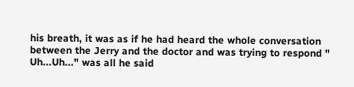his breath, it was as if he had heard the whole conversation between the Jerry and the doctor and was trying to respond " Uh...Uh..." was all he said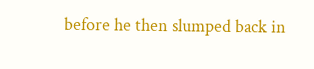before he then slumped back in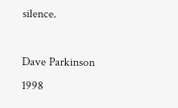silence.

Dave Parkinson 1998